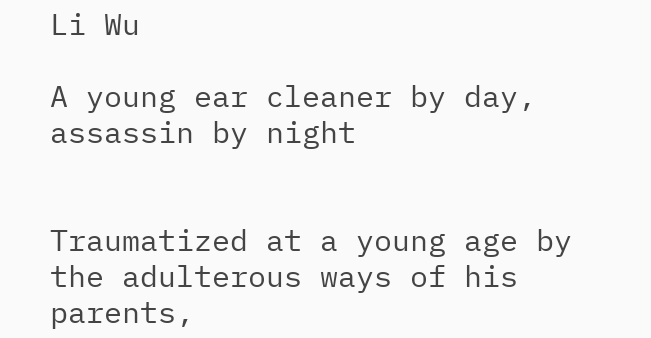Li Wu

A young ear cleaner by day, assassin by night


Traumatized at a young age by the adulterous ways of his parents,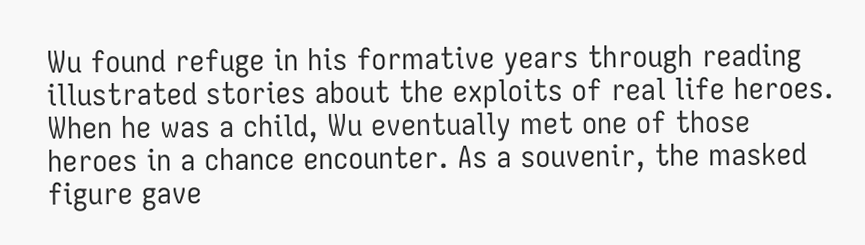Wu found refuge in his formative years through reading illustrated stories about the exploits of real life heroes. When he was a child, Wu eventually met one of those heroes in a chance encounter. As a souvenir, the masked figure gave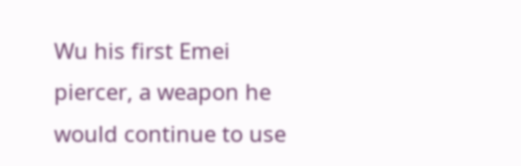Wu his first Emei piercer, a weapon he would continue to use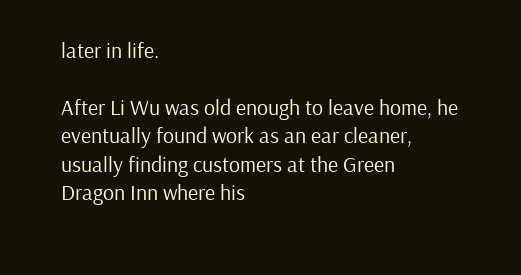later in life.

After Li Wu was old enough to leave home, he eventually found work as an ear cleaner, usually finding customers at the Green Dragon Inn where his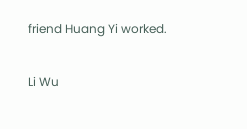friend Huang Yi worked.

Li Wu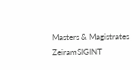Masters & Magistrates ZeiramSIGINT